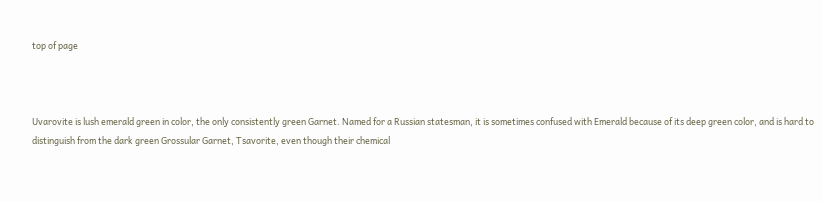top of page



Uvarovite is lush emerald green in color, the only consistently green Garnet. Named for a Russian statesman, it is sometimes confused with Emerald because of its deep green color, and is hard to distinguish from the dark green Grossular Garnet, Tsavorite, even though their chemical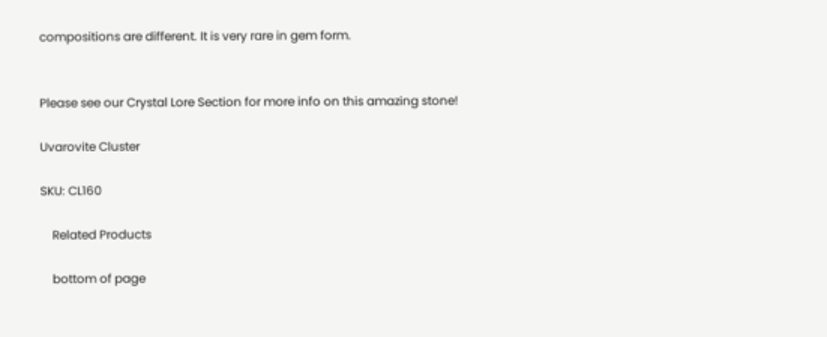compositions are different. It is very rare in gem form.


Please see our Crystal Lore Section for more info on this amazing stone!

Uvarovite Cluster

SKU: CL160

    Related Products

    bottom of page